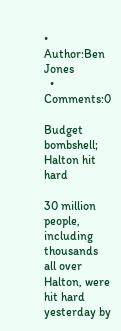• Author:Ben Jones
  • Comments:0

Budget bombshell; Halton hit hard

30 million people, including thousands all over Halton, were hit hard yesterday by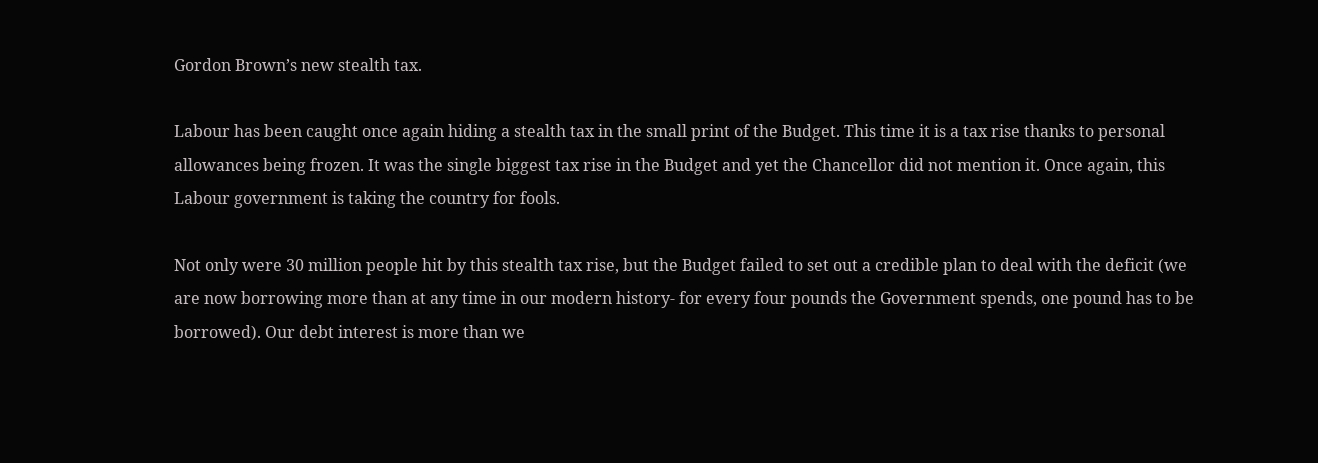Gordon Brown’s new stealth tax.

Labour has been caught once again hiding a stealth tax in the small print of the Budget. This time it is a tax rise thanks to personal allowances being frozen. It was the single biggest tax rise in the Budget and yet the Chancellor did not mention it. Once again, this Labour government is taking the country for fools.

Not only were 30 million people hit by this stealth tax rise, but the Budget failed to set out a credible plan to deal with the deficit (we are now borrowing more than at any time in our modern history- for every four pounds the Government spends, one pound has to be borrowed). Our debt interest is more than we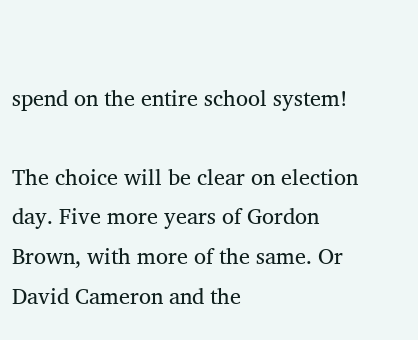spend on the entire school system!

The choice will be clear on election day. Five more years of Gordon Brown, with more of the same. Or David Cameron and the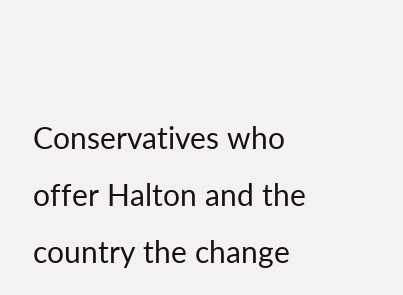Conservatives who offer Halton and the country the change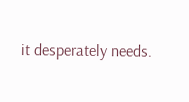it desperately needs.